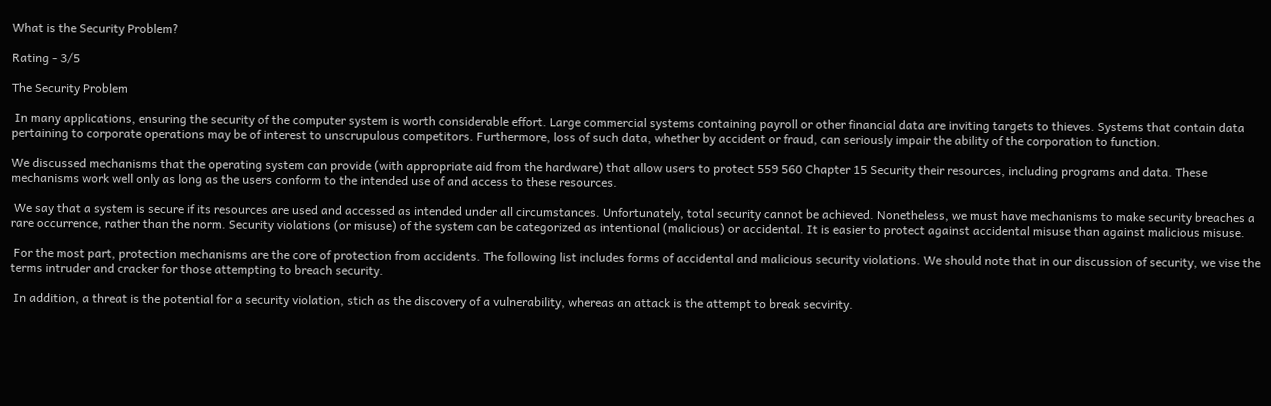What is the Security Problem?

Rating - 3/5

The Security Problem

 In many applications, ensuring the security of the computer system is worth considerable effort. Large commercial systems containing payroll or other financial data are inviting targets to thieves. Systems that contain data pertaining to corporate operations may be of interest to unscrupulous competitors. Furthermore, loss of such data, whether by accident or fraud, can seriously impair the ability of the corporation to function.

We discussed mechanisms that the operating system can provide (with appropriate aid from the hardware) that allow users to protect 559 560 Chapter 15 Security their resources, including programs and data. These mechanisms work well only as long as the users conform to the intended use of and access to these resources.

 We say that a system is secure if its resources are used and accessed as intended under all circumstances. Unfortunately, total security cannot be achieved. Nonetheless, we must have mechanisms to make security breaches a rare occurrence, rather than the norm. Security violations (or misuse) of the system can be categorized as intentional (malicious) or accidental. It is easier to protect against accidental misuse than against malicious misuse.

 For the most part, protection mechanisms are the core of protection from accidents. The following list includes forms of accidental and malicious security violations. We should note that in our discussion of security, we vise the terms intruder and cracker for those attempting to breach security.

 In addition, a threat is the potential for a security violation, stich as the discovery of a vulnerability, whereas an attack is the attempt to break secvirity.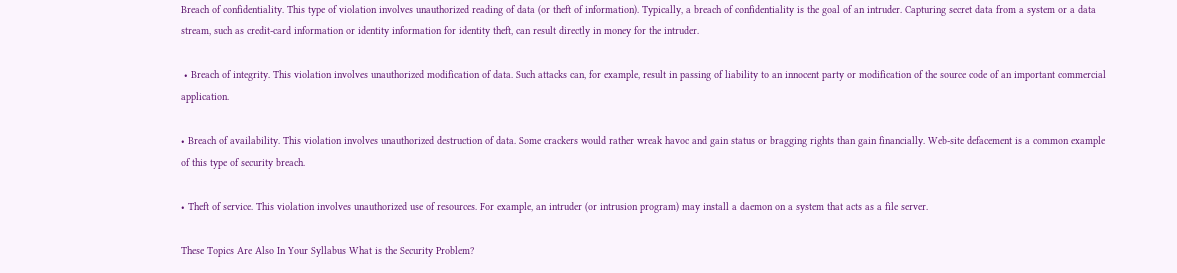Breach of confidentiality. This type of violation involves unauthorized reading of data (or theft of information). Typically, a breach of confidentiality is the goal of an intruder. Capturing secret data from a system or a data stream, such as credit-card information or identity information for identity theft, can result directly in money for the intruder.

 • Breach of integrity. This violation involves unauthorized modification of data. Such attacks can, for example, result in passing of liability to an innocent party or modification of the source code of an important commercial application.

• Breach of availability. This violation involves unauthorized destruction of data. Some crackers would rather wreak havoc and gain status or bragging rights than gain financially. Web-site defacement is a common example of this type of security breach.

• Theft of service. This violation involves unauthorized use of resources. For example, an intruder (or intrusion program) may install a daemon on a system that acts as a file server.

These Topics Are Also In Your Syllabus What is the Security Problem?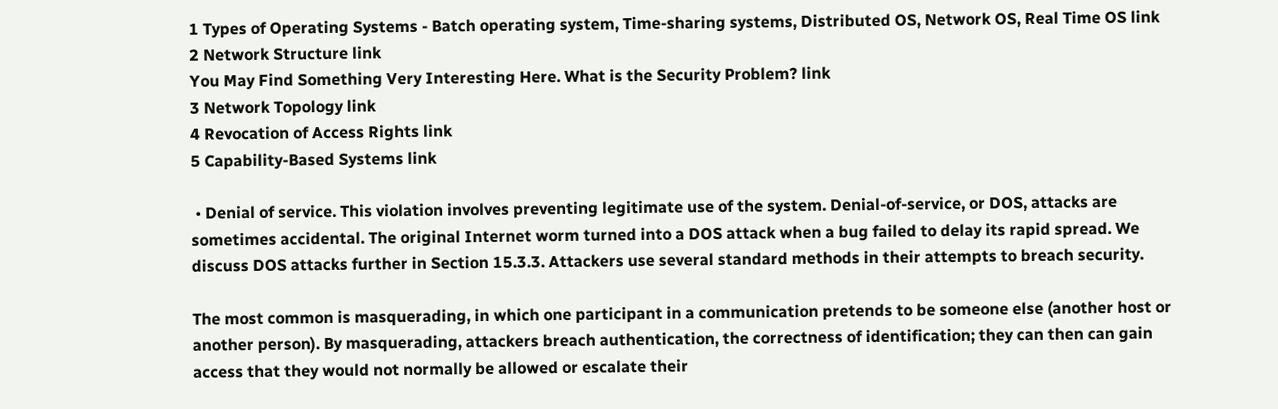1 Types of Operating Systems - Batch operating system, Time-sharing systems, Distributed OS, Network OS, Real Time OS link
2 Network Structure link
You May Find Something Very Interesting Here. What is the Security Problem? link
3 Network Topology link
4 Revocation of Access Rights link
5 Capability-Based Systems link

 • Denial of service. This violation involves preventing legitimate use of the system. Denial-of-service, or DOS, attacks are sometimes accidental. The original Internet worm turned into a DOS attack when a bug failed to delay its rapid spread. We discuss DOS attacks further in Section 15.3.3. Attackers use several standard methods in their attempts to breach security.

The most common is masquerading, in which one participant in a communication pretends to be someone else (another host or another person). By masquerading, attackers breach authentication, the correctness of identification; they can then can gain access that they would not normally be allowed or escalate their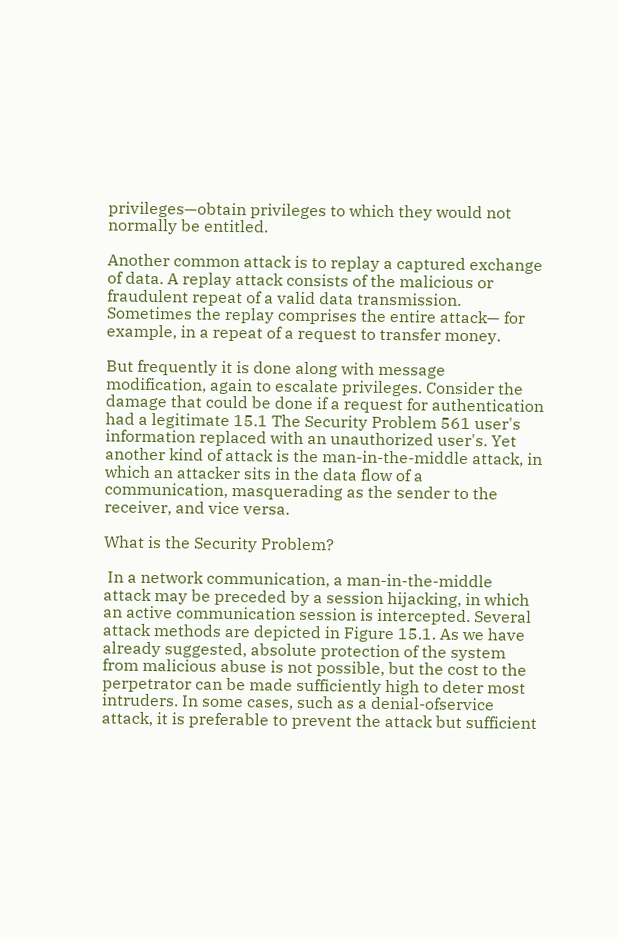privileges—obtain privileges to which they would not normally be entitled.

Another common attack is to replay a captured exchange of data. A replay attack consists of the malicious or fraudulent repeat of a valid data transmission. Sometimes the replay comprises the entire attack— for example, in a repeat of a request to transfer money.

But frequently it is done along with message modification, again to escalate privileges. Consider the damage that could be done if a request for authentication had a legitimate 15.1 The Security Problem 561 user's information replaced with an unauthorized user's. Yet another kind of attack is the man-in-the-middle attack, in which an attacker sits in the data flow of a communication, masquerading as the sender to the receiver, and vice versa.

What is the Security Problem?

 In a network communication, a man-in-the-middle attack may be preceded by a session hijacking, in which an active communication session is intercepted. Several attack methods are depicted in Figure 15.1. As we have already suggested, absolute protection of the system from malicious abuse is not possible, but the cost to the perpetrator can be made sufficiently high to deter most intruders. In some cases, such as a denial-ofservice attack, it is preferable to prevent the attack but sufficient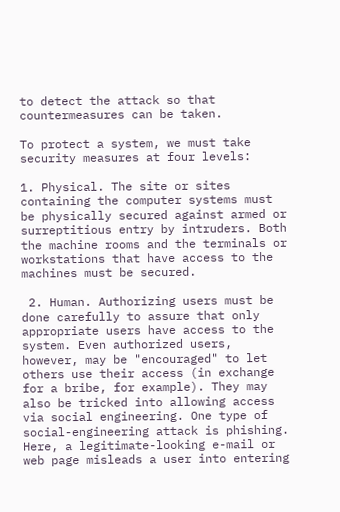to detect the attack so that countermeasures can be taken.

To protect a system, we must take security measures at four levels:

1. Physical. The site or sites containing the computer systems must be physically secured against armed or surreptitious entry by intruders. Both the machine rooms and the terminals or workstations that have access to the machines must be secured.

 2. Human. Authorizing users must be done carefully to assure that only appropriate users have access to the system. Even authorized users, however, may be "encouraged" to let others use their access (in exchange for a bribe, for example). They may also be tricked into allowing access via social engineering. One type of social-engineering attack is phishing. Here, a legitimate-looking e-mail or web page misleads a user into entering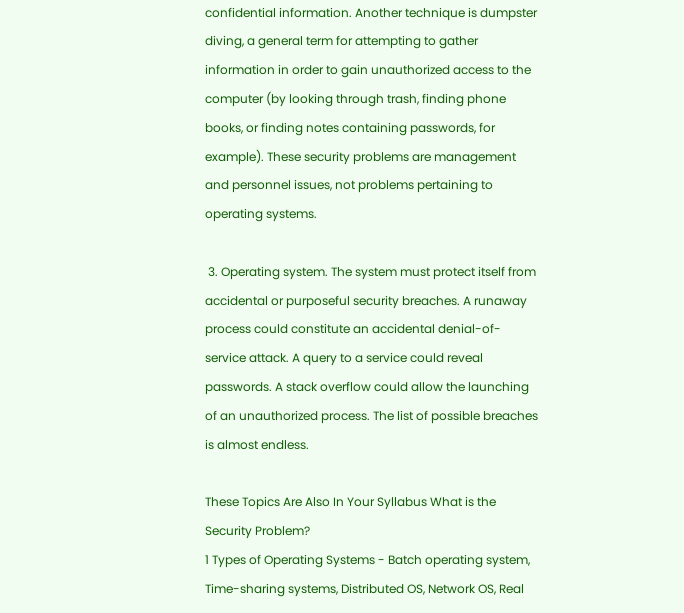confidential information. Another technique is dumpster diving, a general term for attempting to gather information in order to gain unauthorized access to the computer (by looking through trash, finding phone books, or finding notes containing passwords, for example). These security problems are management and personnel issues, not problems pertaining to operating systems.

 3. Operating system. The system must protect itself from accidental or purposeful security breaches. A runaway process could constitute an accidental denial-of-service attack. A query to a service could reveal passwords. A stack overflow could allow the launching of an unauthorized process. The list of possible breaches is almost endless.

These Topics Are Also In Your Syllabus What is the Security Problem?
1 Types of Operating Systems - Batch operating system, Time-sharing systems, Distributed OS, Network OS, Real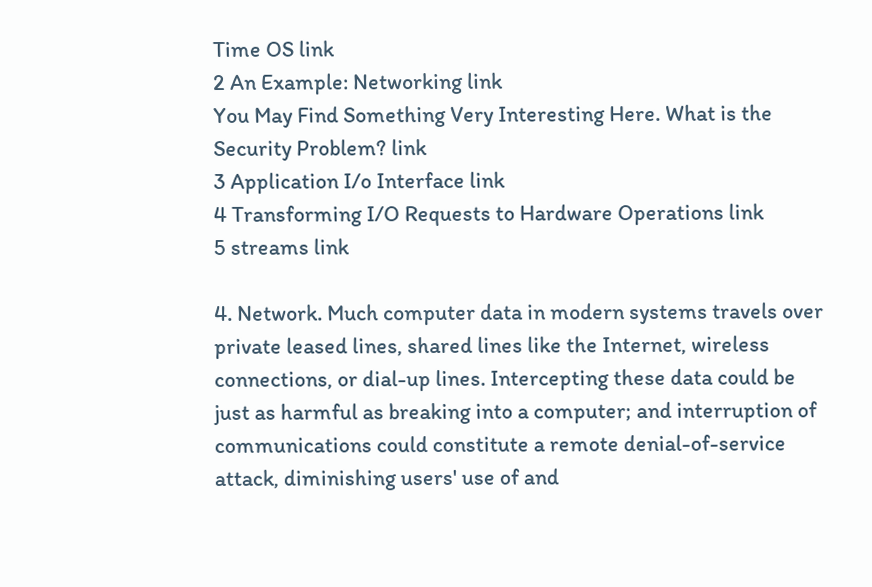Time OS link
2 An Example: Networking link
You May Find Something Very Interesting Here. What is the Security Problem? link
3 Application I/o Interface link
4 Transforming I/O Requests to Hardware Operations link
5 streams link

4. Network. Much computer data in modern systems travels over private leased lines, shared lines like the Internet, wireless connections, or dial-up lines. Intercepting these data could be just as harmful as breaking into a computer; and interruption of communications could constitute a remote denial-of-service attack, diminishing users' use of and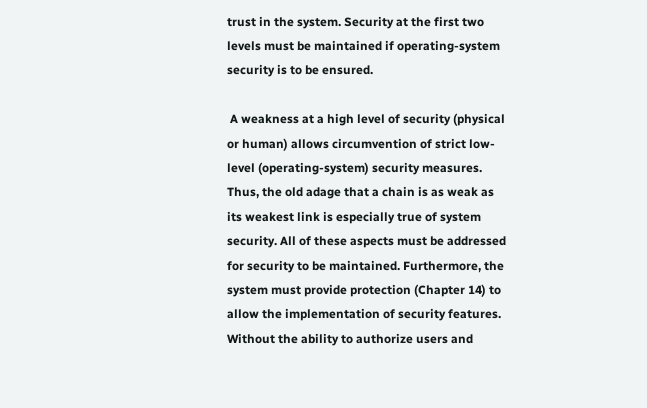trust in the system. Security at the first two levels must be maintained if operating-system security is to be ensured.

 A weakness at a high level of security (physical or human) allows circumvention of strict low-level (operating-system) security measures. Thus, the old adage that a chain is as weak as its weakest link is especially true of system security. All of these aspects must be addressed for security to be maintained. Furthermore, the system must provide protection (Chapter 14) to allow the implementation of security features. Without the ability to authorize users and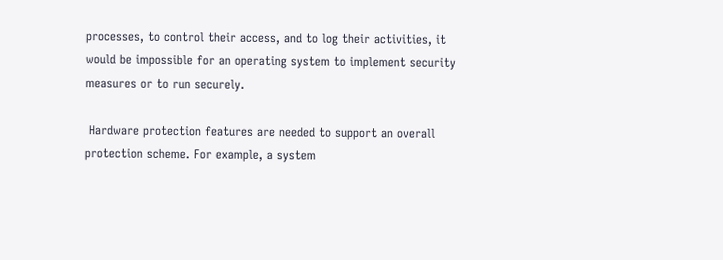processes, to control their access, and to log their activities, it would be impossible for an operating system to implement security measures or to run securely.

 Hardware protection features are needed to support an overall protection scheme. For example, a system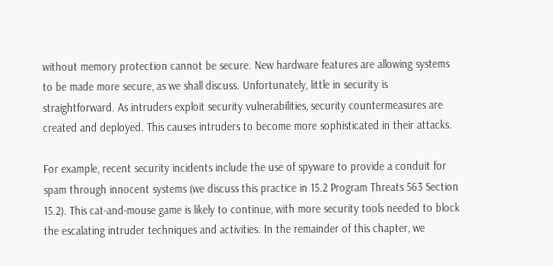without memory protection cannot be secure. New hardware features are allowing systems to be made more secure, as we shall discuss. Unfortunately, little in security is straightforward. As intruders exploit security vulnerabilities, security countermeasures are created and deployed. This causes intruders to become more sophisticated in their attacks.

For example, recent security incidents include the use of spyware to provide a conduit for spam through innocent systems (we discuss this practice in 15.2 Program Threats 563 Section 15.2). This cat-and-mouse game is likely to continue, with more security tools needed to block the escalating intruder techniques and activities. In the remainder of this chapter, we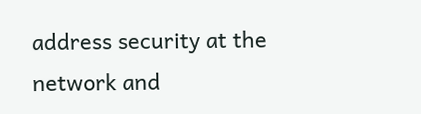address security at the network and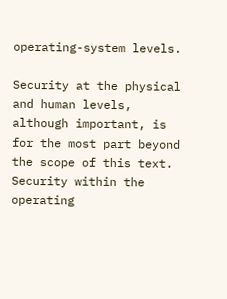operating-system levels.

Security at the physical and human levels, although important, is for the most part beyond the scope of this text. Security within the operating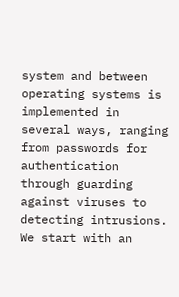system and between operating systems is implemented in several ways, ranging from passwords for authentication through guarding against viruses to detecting intrusions. We start with an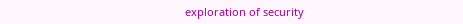exploration of security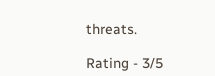threats.

Rating - 3/5